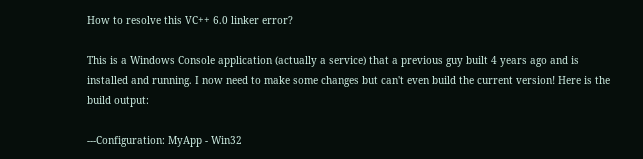How to resolve this VC++ 6.0 linker error?

This is a Windows Console application (actually a service) that a previous guy built 4 years ago and is installed and running. I now need to make some changes but can't even build the current version! Here is the build output:

---Configuration: MyApp - Win32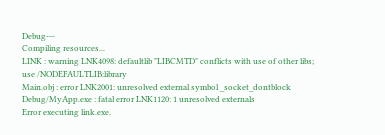Debug---
Compiling resources...
LINK : warning LNK4098: defaultlib "LIBCMTD" conflicts with use of other libs; use /NODEFAULTLIB:library
Main.obj : error LNK2001: unresolved external symbol _socket_dontblock
Debug/MyApp.exe : fatal error LNK1120: 1 unresolved externals
Error executing link.exe.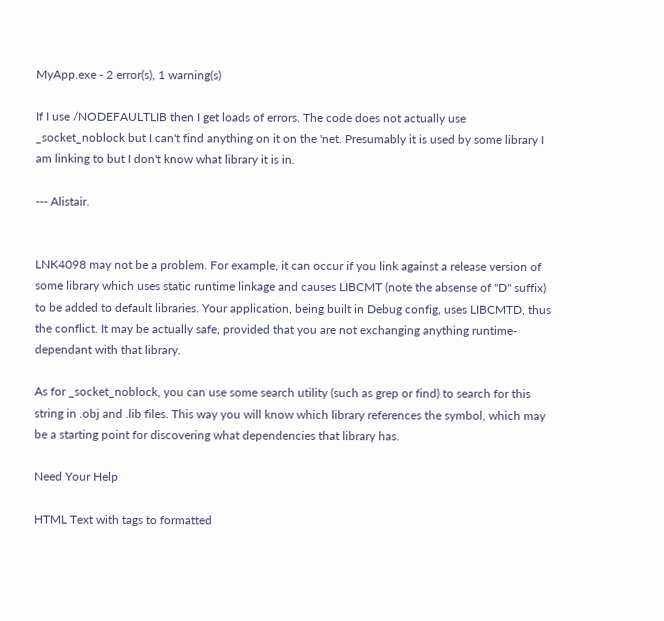MyApp.exe - 2 error(s), 1 warning(s)

If I use /NODEFAULTLIB then I get loads of errors. The code does not actually use _socket_noblock but I can't find anything on it on the 'net. Presumably it is used by some library I am linking to but I don't know what library it is in.

--- Alistair.


LNK4098 may not be a problem. For example, it can occur if you link against a release version of some library which uses static runtime linkage and causes LIBCMT (note the absense of "D" suffix) to be added to default libraries. Your application, being built in Debug config, uses LIBCMTD, thus the conflict. It may be actually safe, provided that you are not exchanging anything runtime-dependant with that library.

As for _socket_noblock, you can use some search utility (such as grep or find) to search for this string in .obj and .lib files. This way you will know which library references the symbol, which may be a starting point for discovering what dependencies that library has.

Need Your Help

HTML Text with tags to formatted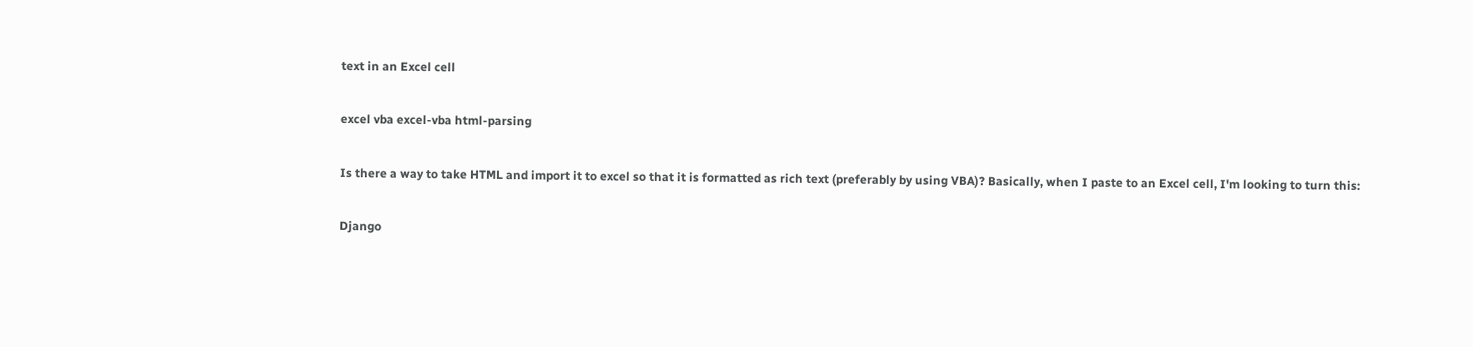text in an Excel cell

excel vba excel-vba html-parsing

Is there a way to take HTML and import it to excel so that it is formatted as rich text (preferably by using VBA)? Basically, when I paste to an Excel cell, I'm looking to turn this:

Django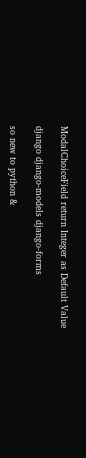ModalChoiceField return Integer as Default Value

django django-models django-forms

so new to python &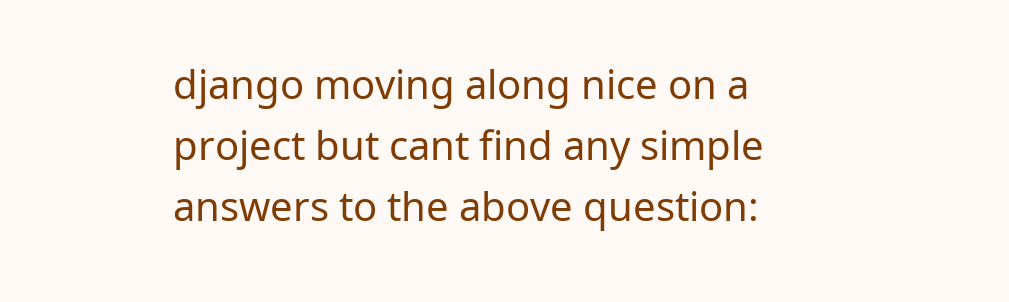django moving along nice on a project but cant find any simple answers to the above question: